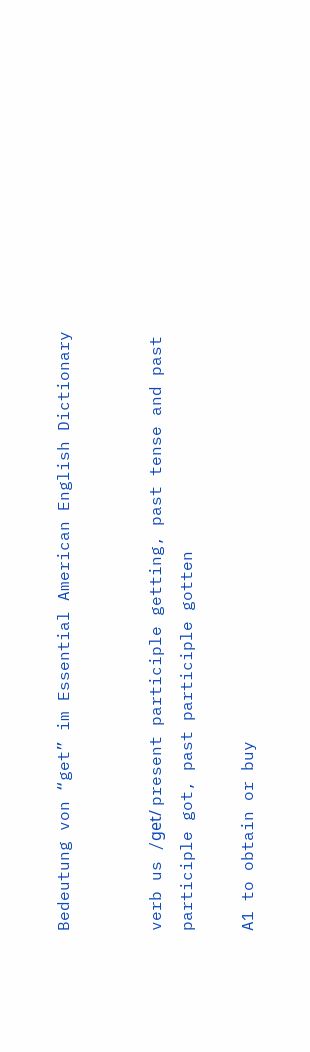Bedeutung von “get” im Essential American English Dictionary


verb us /ɡet/ present participle getting, past tense and past participle got, past participle gotten

A1 to obtain or buy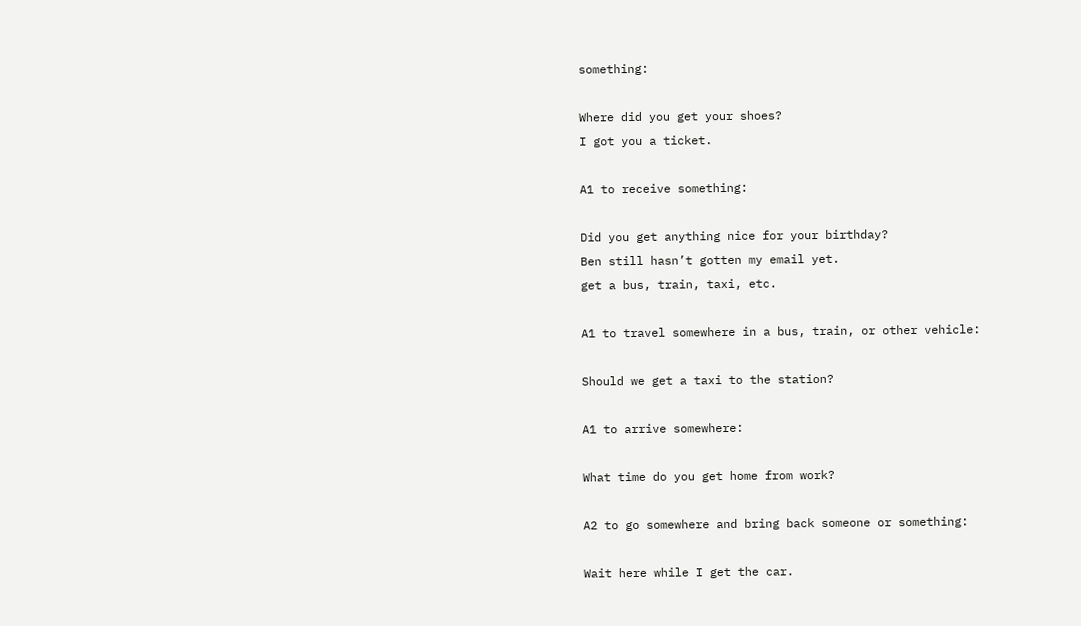something:

Where did you get your shoes?
I got you a ticket.

A1 to receive something:

Did you get anything nice for your birthday?
Ben still hasn’t gotten my email yet.
get a bus, train, taxi, etc.

A1 to travel somewhere in a bus, train, or other vehicle:

Should we get a taxi to the station?

A1 to arrive somewhere:

What time do you get home from work?

A2 to go somewhere and bring back someone or something:

Wait here while I get the car.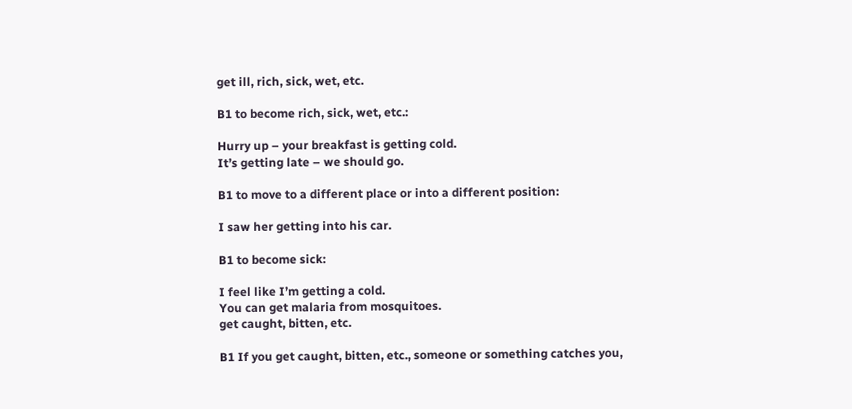get ill, rich, sick, wet, etc.

B1 to become rich, sick, wet, etc.:

Hurry up – your breakfast is getting cold.
It’s getting late – we should go.

B1 to move to a different place or into a different position:

I saw her getting into his car.

B1 to become sick:

I feel like I’m getting a cold.
You can get malaria from mosquitoes.
get caught, bitten, etc.

B1 If you get caught, bitten, etc., someone or something catches you,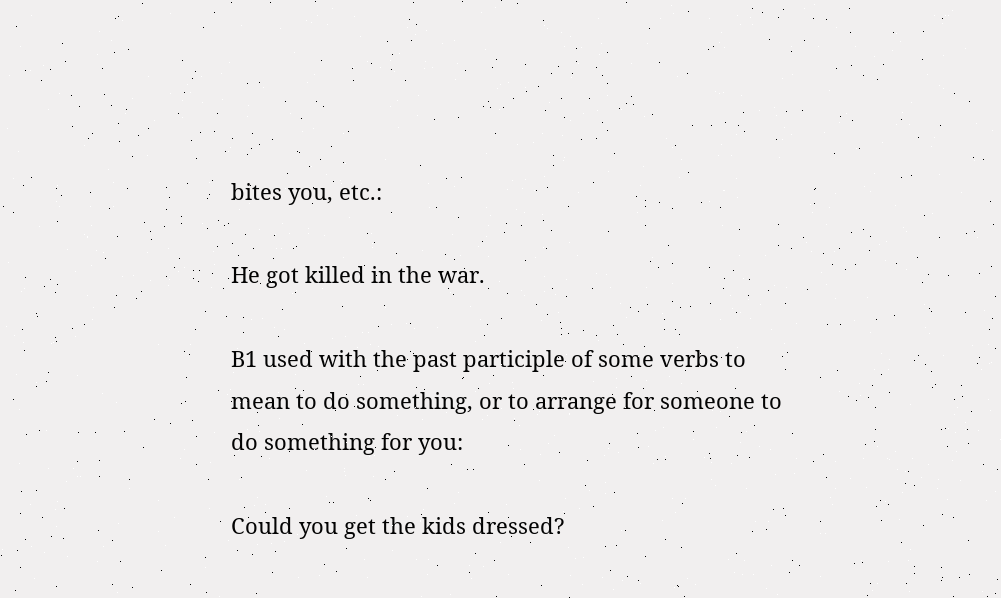bites you, etc.:

He got killed in the war.

B1 used with the past participle of some verbs to mean to do something, or to arrange for someone to do something for you:

Could you get the kids dressed?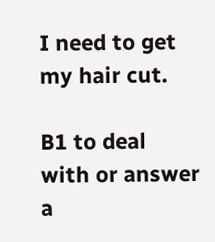I need to get my hair cut.

B1 to deal with or answer a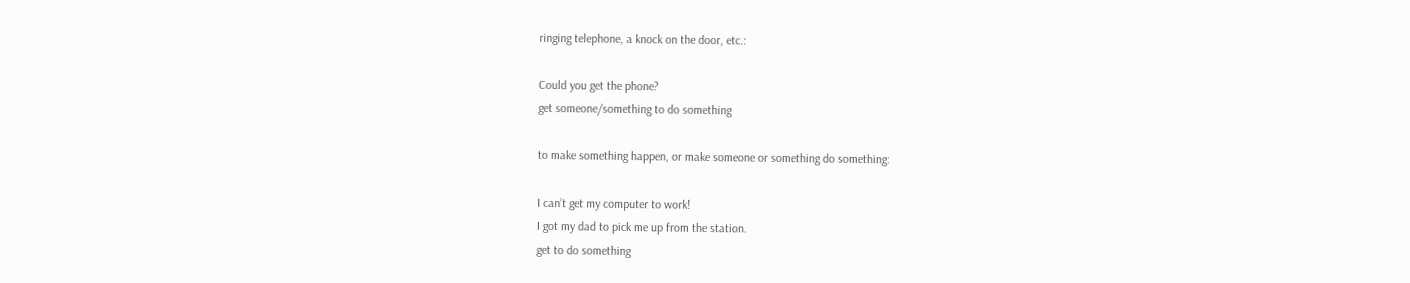ringing telephone, a knock on the door, etc.:

Could you get the phone?
get someone/something to do something

to make something happen, or make someone or something do something:

I can’t get my computer to work!
I got my dad to pick me up from the station.
get to do something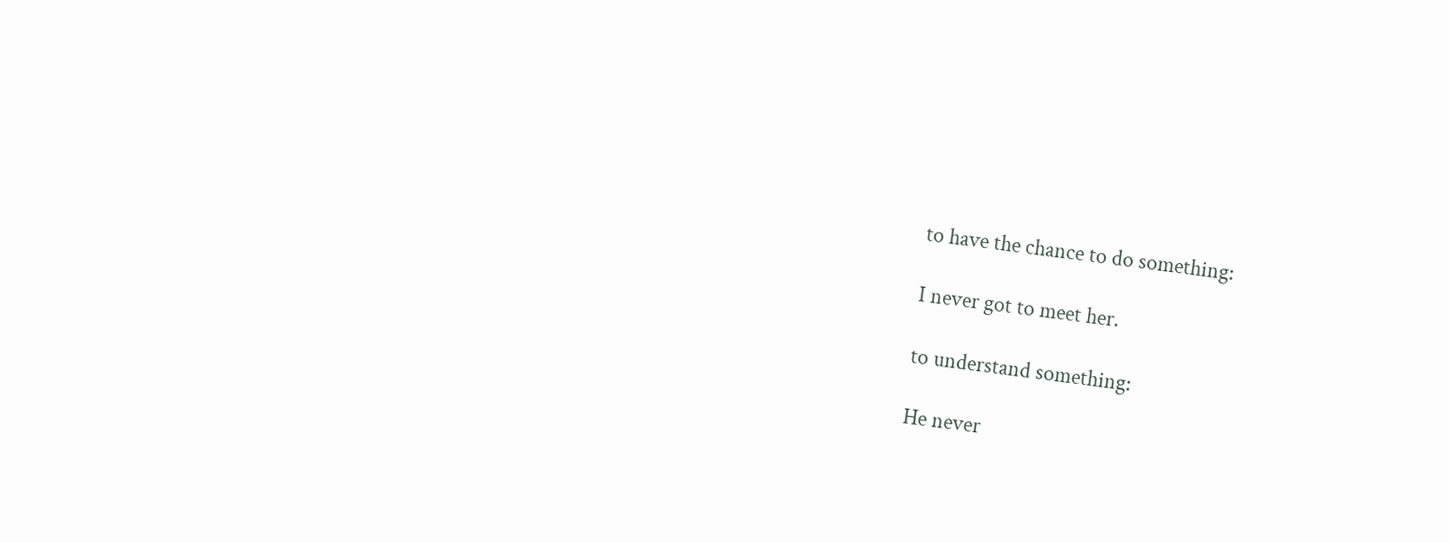to have the chance to do something:

I never got to meet her.

to understand something:

He never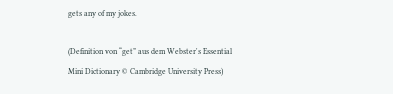gets any of my jokes.

(Definition von “get” aus dem Webster's Essential Mini Dictionary © Cambridge University Press)